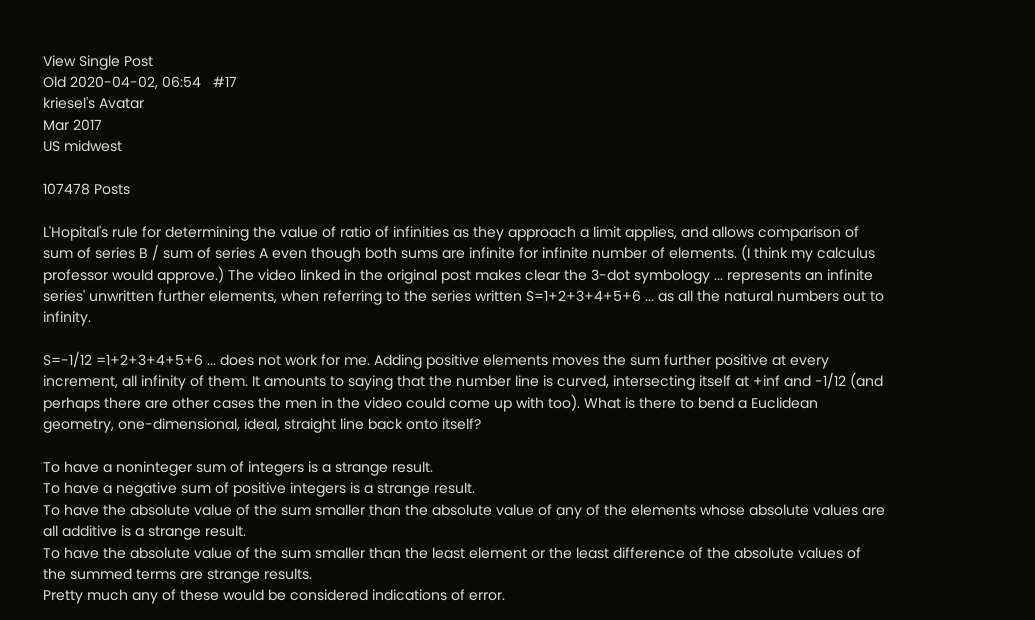View Single Post
Old 2020-04-02, 06:54   #17
kriesel's Avatar
Mar 2017
US midwest

107478 Posts

L'Hopital's rule for determining the value of ratio of infinities as they approach a limit applies, and allows comparison of sum of series B / sum of series A even though both sums are infinite for infinite number of elements. (I think my calculus professor would approve.) The video linked in the original post makes clear the 3-dot symbology ... represents an infinite series' unwritten further elements, when referring to the series written S=1+2+3+4+5+6 ... as all the natural numbers out to infinity.

S=-1/12 =1+2+3+4+5+6 ... does not work for me. Adding positive elements moves the sum further positive at every increment, all infinity of them. It amounts to saying that the number line is curved, intersecting itself at +inf and -1/12 (and perhaps there are other cases the men in the video could come up with too). What is there to bend a Euclidean geometry, one-dimensional, ideal, straight line back onto itself?

To have a noninteger sum of integers is a strange result.
To have a negative sum of positive integers is a strange result.
To have the absolute value of the sum smaller than the absolute value of any of the elements whose absolute values are all additive is a strange result.
To have the absolute value of the sum smaller than the least element or the least difference of the absolute values of the summed terms are strange results.
Pretty much any of these would be considered indications of error.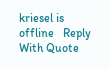kriesel is offline   Reply With Quote